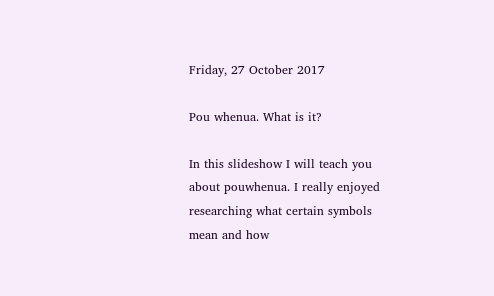Friday, 27 October 2017

Pou whenua. What is it?

In this slideshow I will teach you about pouwhenua. I really enjoyed researching what certain symbols mean and how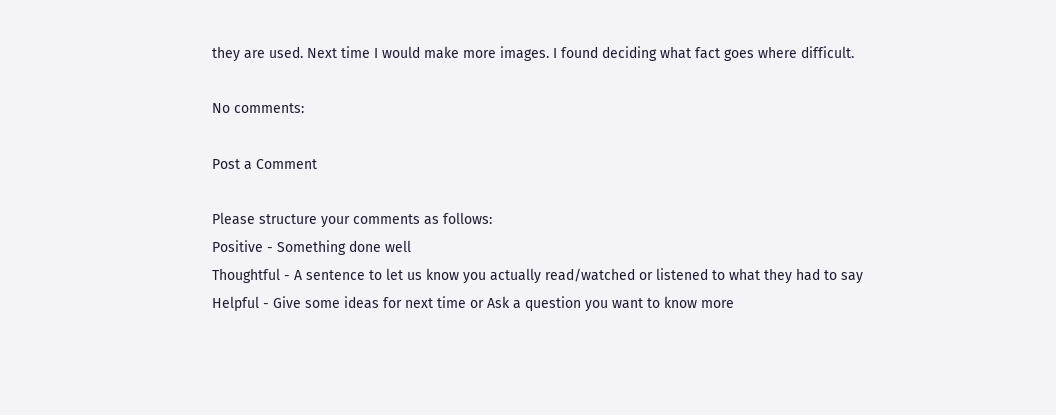they are used. Next time I would make more images. I found deciding what fact goes where difficult.

No comments:

Post a Comment

Please structure your comments as follows:
Positive - Something done well
Thoughtful - A sentence to let us know you actually read/watched or listened to what they had to say
Helpful - Give some ideas for next time or Ask a question you want to know more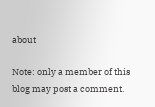about

Note: only a member of this blog may post a comment.